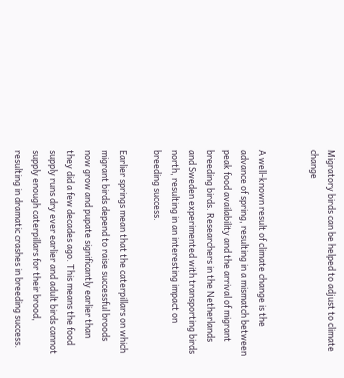Migratory birds can be helped to adjust to climate change


A well-known result of climate change is the advance of spring, resulting in a mismatch between peak food availability and the arrival of migrant breeding birds. Researchers in the Netherlands and Sweden experimented with transporting birds north, resulting in an interesting impact on breeding success.

Earlier springs mean that the caterpillars on which migrant birds depend to raise successful broods now grow and pupate significantly earlier than they did a few decades ago. This means the food supply runs dry ever earlier and adult birds cannot supply enough caterpillars for their brood, resulting in dramatic crashes in breeding success.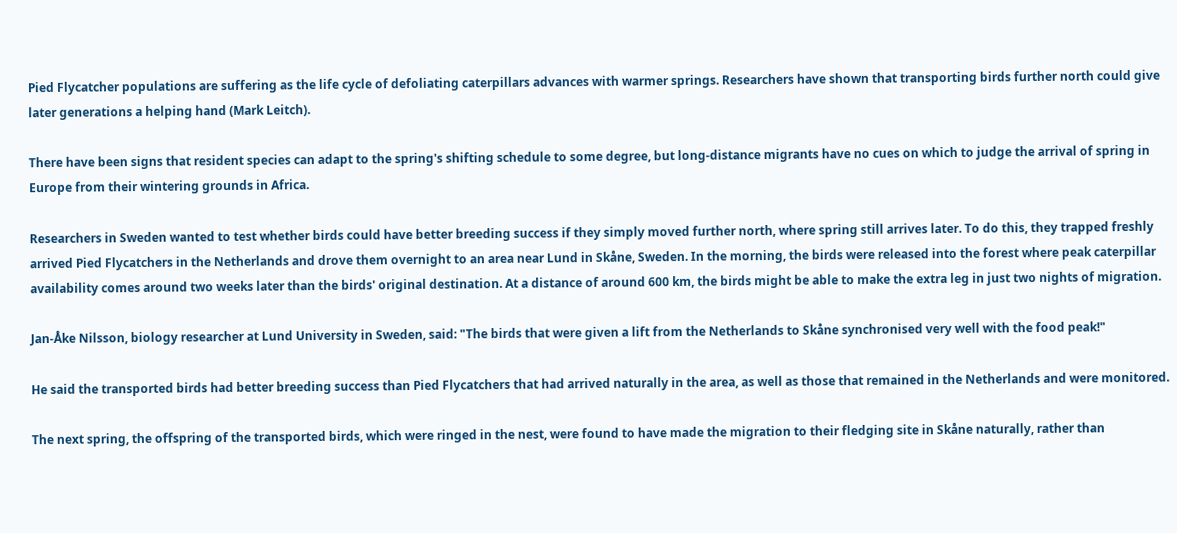Pied Flycatcher populations are suffering as the life cycle of defoliating caterpillars advances with warmer springs. Researchers have shown that transporting birds further north could give later generations a helping hand (Mark Leitch).

There have been signs that resident species can adapt to the spring's shifting schedule to some degree, but long-distance migrants have no cues on which to judge the arrival of spring in Europe from their wintering grounds in Africa.

Researchers in Sweden wanted to test whether birds could have better breeding success if they simply moved further north, where spring still arrives later. To do this, they trapped freshly arrived Pied Flycatchers in the Netherlands and drove them overnight to an area near Lund in Skåne, Sweden. In the morning, the birds were released into the forest where peak caterpillar availability comes around two weeks later than the birds' original destination. At a distance of around 600 km, the birds might be able to make the extra leg in just two nights of migration.

Jan-Åke Nilsson, biology researcher at Lund University in Sweden, said: "The birds that were given a lift from the Netherlands to Skåne synchronised very well with the food peak!"

He said the transported birds had better breeding success than Pied Flycatchers that had arrived naturally in the area, as well as those that remained in the Netherlands and were monitored.

The next spring, the offspring of the transported birds, which were ringed in the nest, were found to have made the migration to their fledging site in Skåne naturally, rather than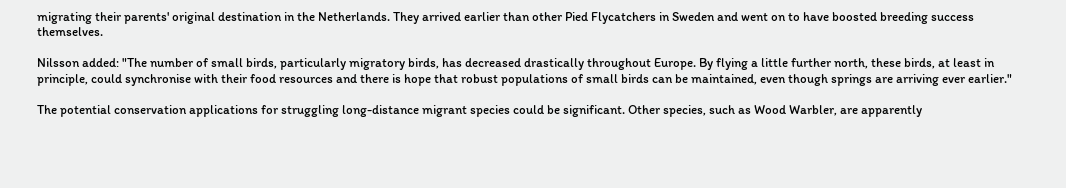migrating their parents' original destination in the Netherlands. They arrived earlier than other Pied Flycatchers in Sweden and went on to have boosted breeding success themselves.

Nilsson added: "The number of small birds, particularly migratory birds, has decreased drastically throughout Europe. By flying a little further north, these birds, at least in principle, could synchronise with their food resources and there is hope that robust populations of small birds can be maintained, even though springs are arriving ever earlier."

The potential conservation applications for struggling long-distance migrant species could be significant. Other species, such as Wood Warbler, are apparently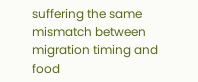suffering the same mismatch between migration timing and food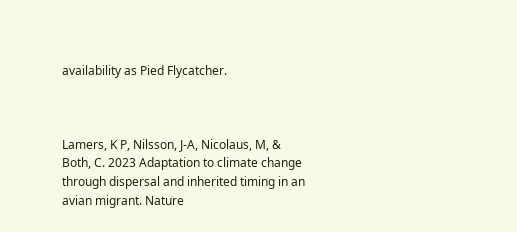availability as Pied Flycatcher.



Lamers, K P, Nilsson, J-A, Nicolaus, M, & Both, C. 2023 Adaptation to climate change through dispersal and inherited timing in an avian migrant. Nature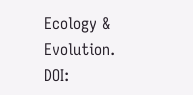Ecology & Evolution. DOI: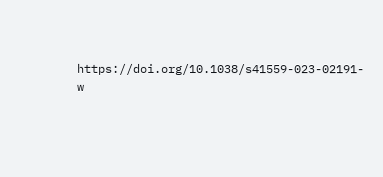https://doi.org/10.1038/s41559-023-02191-w